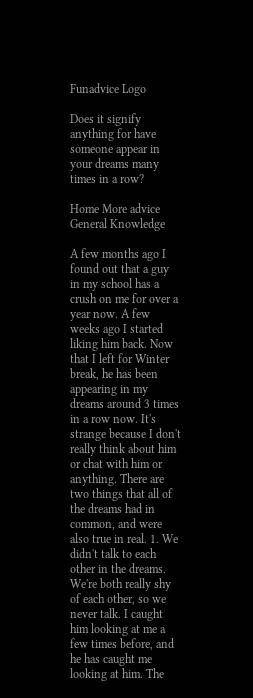Funadvice Logo

Does it signify anything for have someone appear in your dreams many times in a row?

Home More advice General Knowledge

A few months ago I found out that a guy in my school has a crush on me for over a year now. A few weeks ago I started liking him back. Now that I left for Winter break, he has been appearing in my dreams around 3 times in a row now. It's strange because I don't really think about him or chat with him or anything. There are two things that all of the dreams had in common, and were also true in real. 1. We didn't talk to each other in the dreams. We're both really shy of each other, so we never talk. I caught him looking at me a few times before, and he has caught me looking at him. The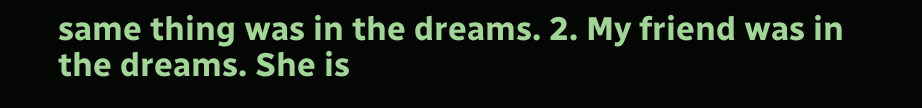same thing was in the dreams. 2. My friend was in the dreams. She is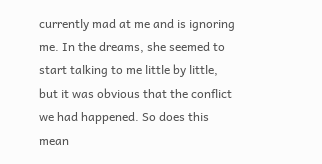currently mad at me and is ignoring me. In the dreams, she seemed to start talking to me little by little, but it was obvious that the conflict we had happened. So does this mean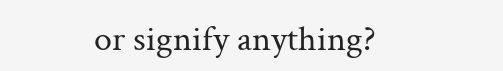or signify anything?